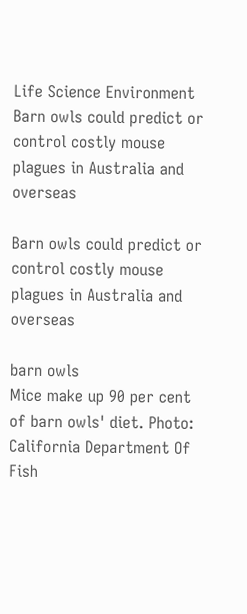Life Science Environment Barn owls could predict or control costly mouse plagues in Australia and overseas

Barn owls could predict or control costly mouse plagues in Australia and overseas

barn owls
Mice make up 90 per cent of barn owls' diet. Photo: California Department Of Fish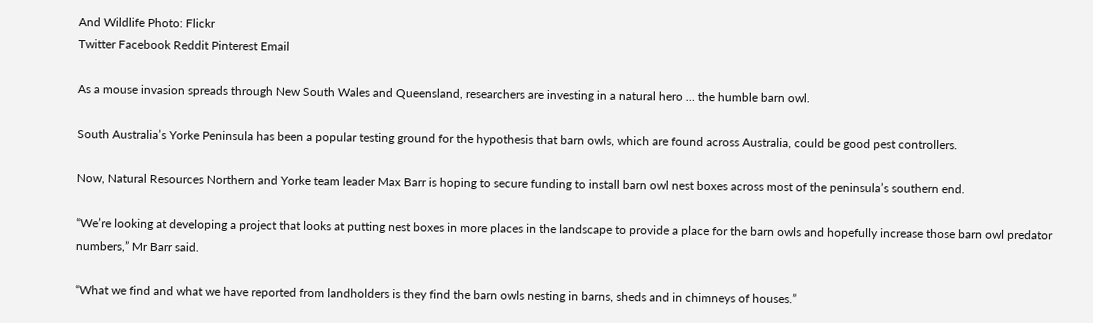And Wildlife Photo: Flickr
Twitter Facebook Reddit Pinterest Email

As a mouse invasion spreads through New South Wales and Queensland, researchers are investing in a natural hero … the humble barn owl.

South Australia’s Yorke Peninsula has been a popular testing ground for the hypothesis that barn owls, which are found across Australia, could be good pest controllers.

Now, Natural Resources Northern and Yorke team leader Max Barr is hoping to secure funding to install barn owl nest boxes across most of the peninsula’s southern end.

“We’re looking at developing a project that looks at putting nest boxes in more places in the landscape to provide a place for the barn owls and hopefully increase those barn owl predator numbers,” Mr Barr said.

“What we find and what we have reported from landholders is they find the barn owls nesting in barns, sheds and in chimneys of houses.”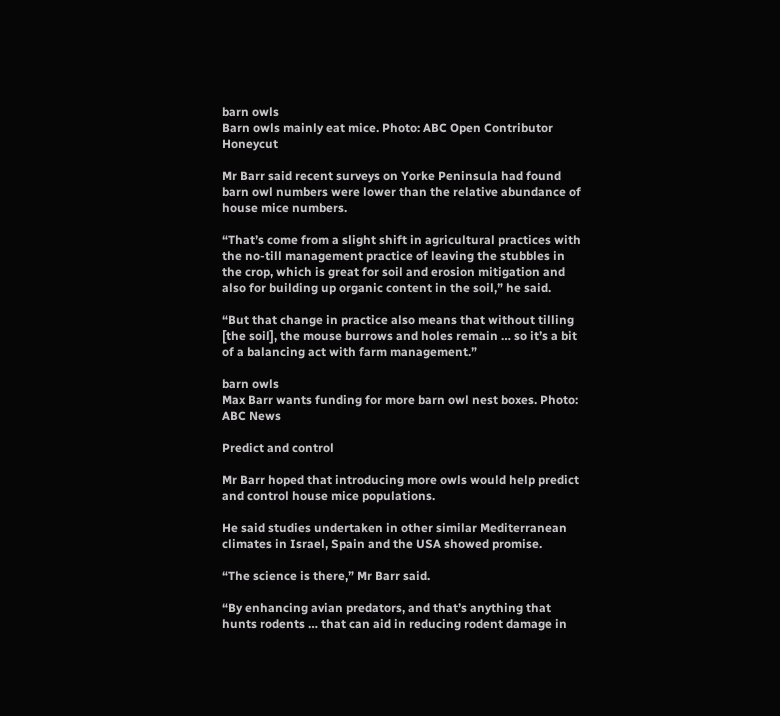barn owls
Barn owls mainly eat mice. Photo: ABC Open Contributor Honeycut

Mr Barr said recent surveys on Yorke Peninsula had found barn owl numbers were lower than the relative abundance of house mice numbers.

“That’s come from a slight shift in agricultural practices with the no-till management practice of leaving the stubbles in the crop, which is great for soil and erosion mitigation and also for building up organic content in the soil,” he said.

“But that change in practice also means that without tilling [the soil], the mouse burrows and holes remain … so it’s a bit of a balancing act with farm management.”

barn owls
Max Barr wants funding for more barn owl nest boxes. Photo: ABC News

Predict and control

Mr Barr hoped that introducing more owls would help predict and control house mice populations.

He said studies undertaken in other similar Mediterranean climates in Israel, Spain and the USA showed promise.

“The science is there,” Mr Barr said.

“By enhancing avian predators, and that’s anything that hunts rodents … that can aid in reducing rodent damage in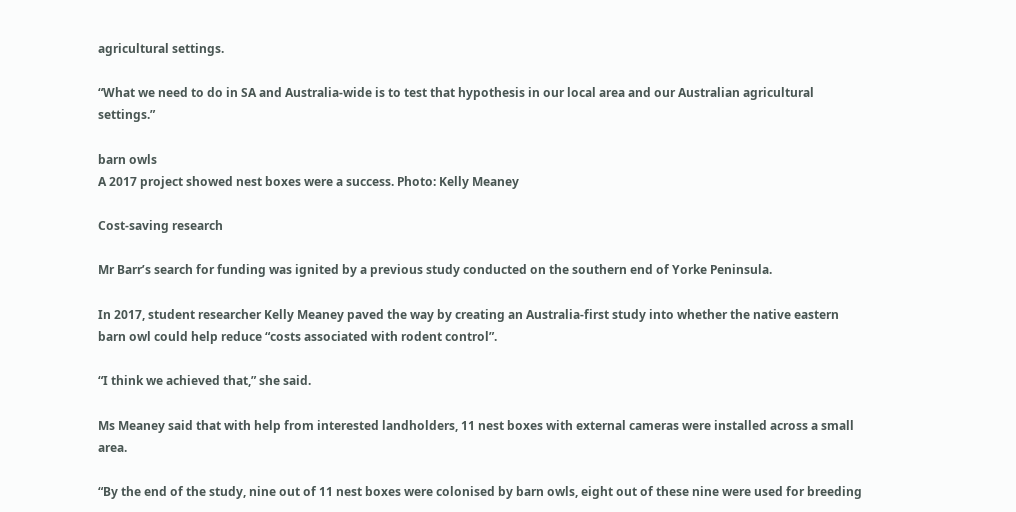agricultural settings.

“What we need to do in SA and Australia-wide is to test that hypothesis in our local area and our Australian agricultural settings.”

barn owls
A 2017 project showed nest boxes were a success. Photo: Kelly Meaney

Cost-saving research

Mr Barr’s search for funding was ignited by a previous study conducted on the southern end of Yorke Peninsula.

In 2017, student researcher Kelly Meaney paved the way by creating an Australia-first study into whether the native eastern barn owl could help reduce “costs associated with rodent control”.

“I think we achieved that,” she said.

Ms Meaney said that with help from interested landholders, 11 nest boxes with external cameras were installed across a small area.

“By the end of the study, nine out of 11 nest boxes were colonised by barn owls, eight out of these nine were used for breeding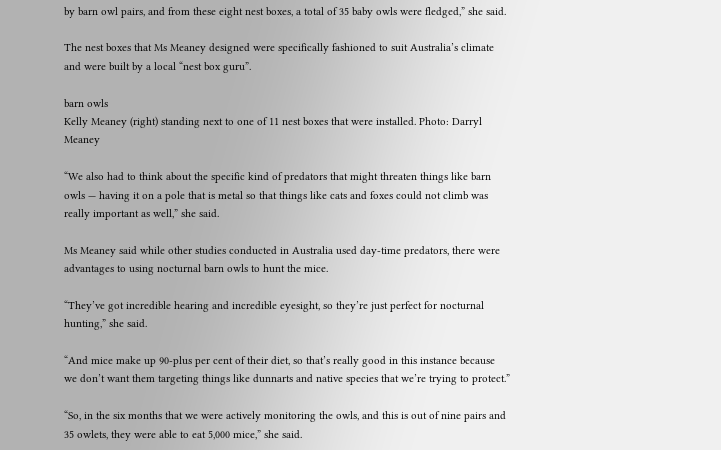by barn owl pairs, and from these eight nest boxes, a total of 35 baby owls were fledged,” she said.

The nest boxes that Ms Meaney designed were specifically fashioned to suit Australia’s climate and were built by a local “nest box guru”.

barn owls
Kelly Meaney (right) standing next to one of 11 nest boxes that were installed. Photo: Darryl Meaney

“We also had to think about the specific kind of predators that might threaten things like barn owls — having it on a pole that is metal so that things like cats and foxes could not climb was really important as well,” she said.

Ms Meaney said while other studies conducted in Australia used day-time predators, there were advantages to using nocturnal barn owls to hunt the mice.

“They’ve got incredible hearing and incredible eyesight, so they’re just perfect for nocturnal hunting,” she said.

“And mice make up 90-plus per cent of their diet, so that’s really good in this instance because we don’t want them targeting things like dunnarts and native species that we’re trying to protect.”

“So, in the six months that we were actively monitoring the owls, and this is out of nine pairs and 35 owlets, they were able to eat 5,000 mice,” she said.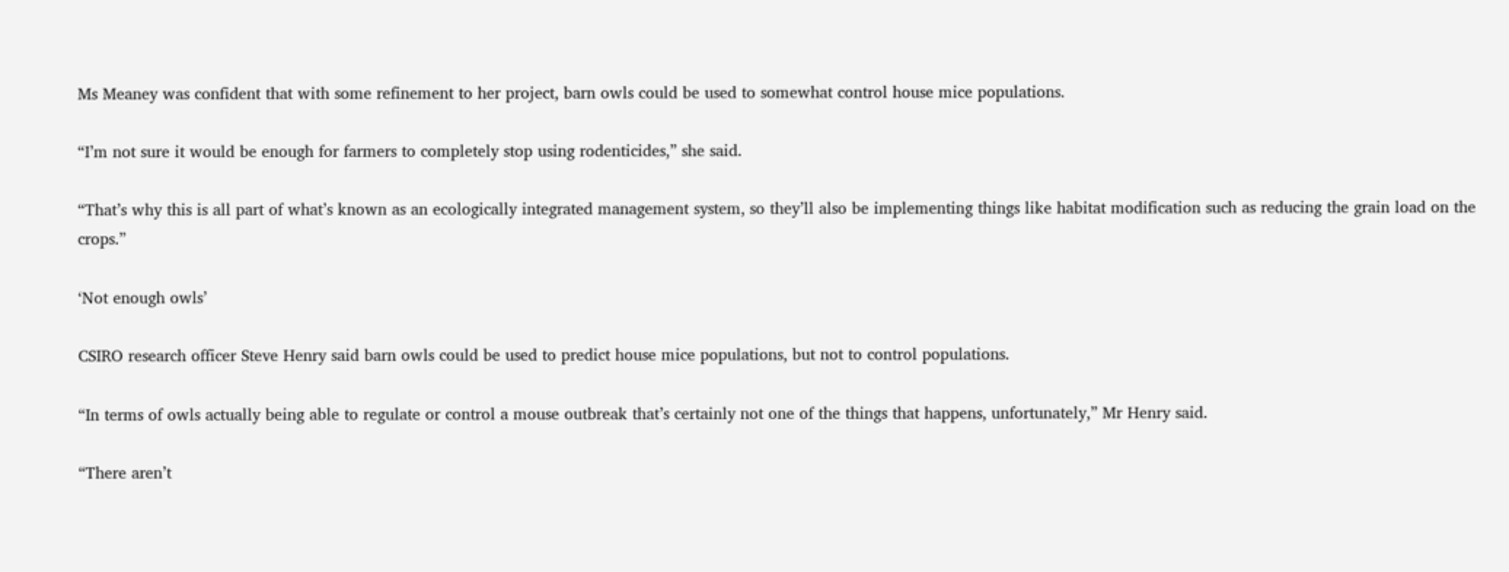Ms Meaney was confident that with some refinement to her project, barn owls could be used to somewhat control house mice populations.

“I’m not sure it would be enough for farmers to completely stop using rodenticides,” she said.

“That’s why this is all part of what’s known as an ecologically integrated management system, so they’ll also be implementing things like habitat modification such as reducing the grain load on the crops.”

‘Not enough owls’

CSIRO research officer Steve Henry said barn owls could be used to predict house mice populations, but not to control populations.

“In terms of owls actually being able to regulate or control a mouse outbreak that’s certainly not one of the things that happens, unfortunately,” Mr Henry said.

“There aren’t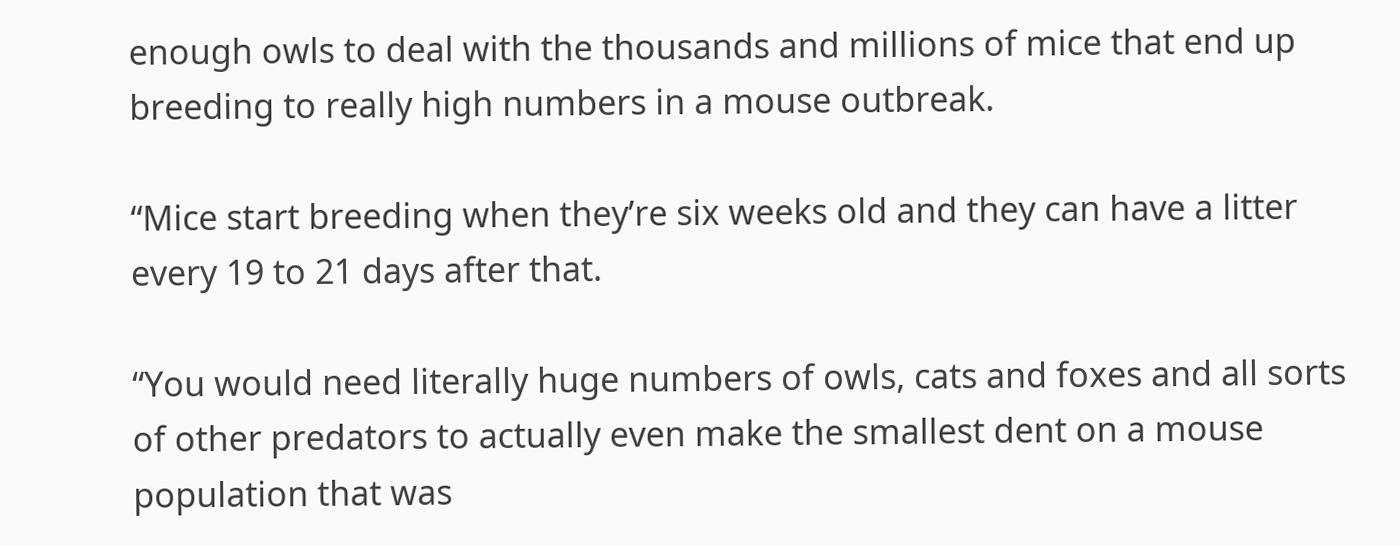enough owls to deal with the thousands and millions of mice that end up breeding to really high numbers in a mouse outbreak.

“Mice start breeding when they’re six weeks old and they can have a litter every 19 to 21 days after that.

“You would need literally huge numbers of owls, cats and foxes and all sorts of other predators to actually even make the smallest dent on a mouse population that was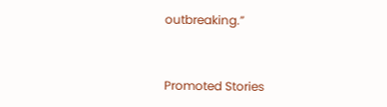outbreaking.”


Promoted Stories